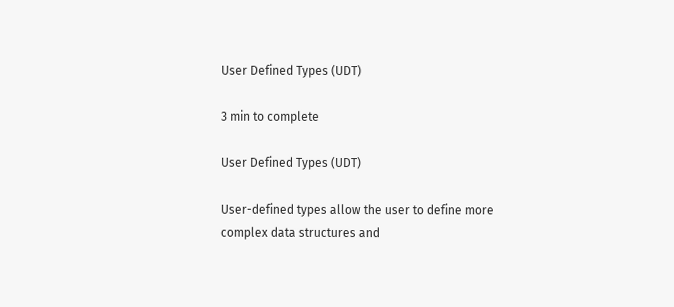User Defined Types (UDT)

3 min to complete

User Defined Types (UDT)

User-defined types allow the user to define more complex data structures and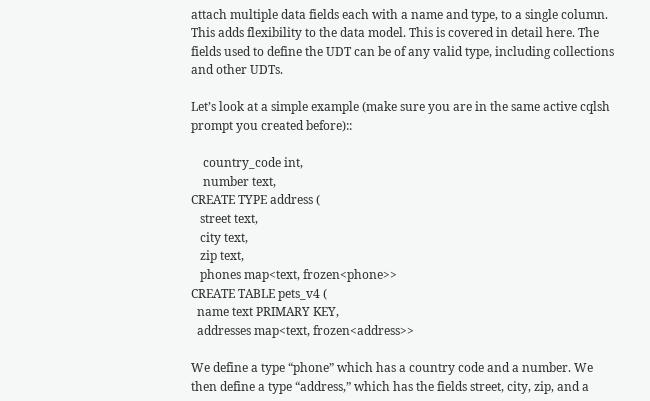attach multiple data fields each with a name and type, to a single column. This adds flexibility to the data model. This is covered in detail here. The fields used to define the UDT can be of any valid type, including collections and other UDTs.

Let’s look at a simple example (make sure you are in the same active cqlsh prompt you created before)::

    country_code int,
    number text,
CREATE TYPE address (
   street text,
   city text,
   zip text,
   phones map<text, frozen<phone>>
CREATE TABLE pets_v4 (
  name text PRIMARY KEY,
  addresses map<text, frozen<address>>

We define a type “phone” which has a country code and a number. We then define a type “address,” which has the fields street, city, zip, and a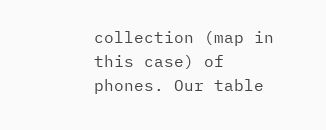collection (map in this case) of phones. Our table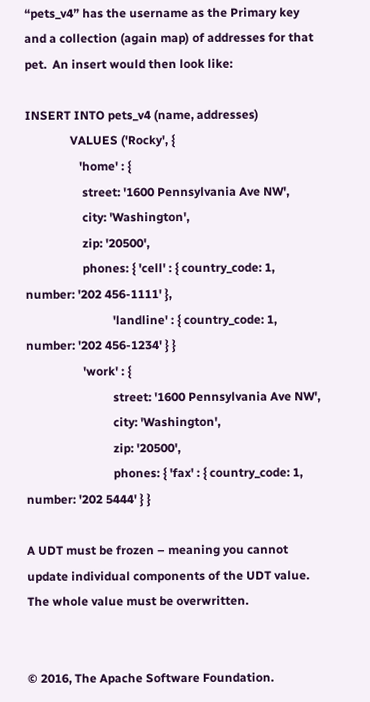“pets_v4” has the username as the Primary key and a collection (again map) of addresses for that pet.  An insert would then look like:

INSERT INTO pets_v4 (name, addresses)
               VALUES ('Rocky', {
                  'home' : {
                   street: '1600 Pennsylvania Ave NW',
                   city: 'Washington',
                   zip: '20500',
                   phones: { 'cell' : { country_code: 1, number: '202 456-1111' },
                             'landline' : { country_code: 1, number: '202 456-1234' } }
                   'work' : {
                             street: '1600 Pennsylvania Ave NW',
                             city: 'Washington',
                             zip: '20500',
                             phones: { 'fax' : { country_code: 1, number: '202 5444' } }

A UDT must be frozen – meaning you cannot update individual components of the UDT value. The whole value must be overwritten.


© 2016, The Apache Software Foundation.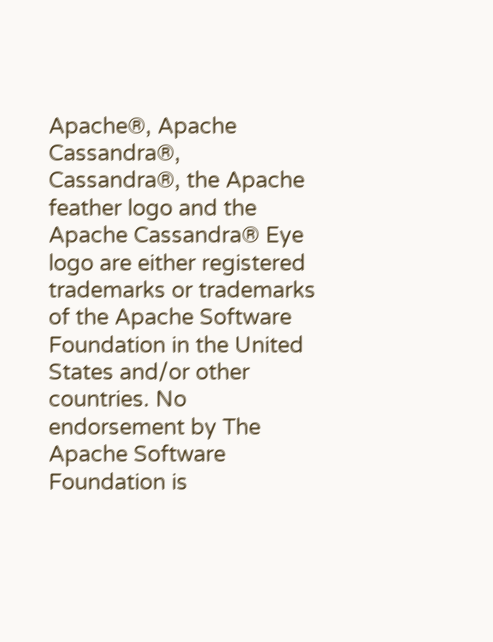Apache®, Apache Cassandra®, Cassandra®, the Apache feather logo and the Apache Cassandra® Eye logo are either registered trademarks or trademarks of the Apache Software Foundation in the United States and/or other countries. No endorsement by The Apache Software Foundation is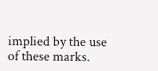implied by the use of these marks.